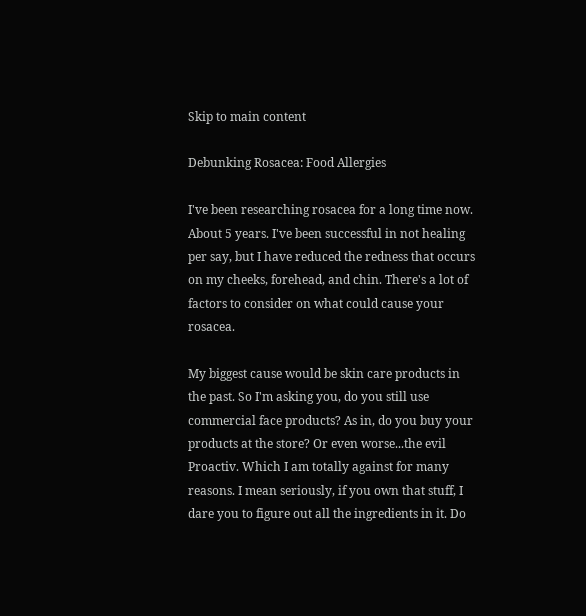Skip to main content

Debunking Rosacea: Food Allergies

I've been researching rosacea for a long time now. About 5 years. I've been successful in not healing per say, but I have reduced the redness that occurs on my cheeks, forehead, and chin. There's a lot of factors to consider on what could cause your rosacea.

My biggest cause would be skin care products in the past. So I'm asking you, do you still use commercial face products? As in, do you buy your products at the store? Or even worse...the evil Proactiv. Which I am totally against for many reasons. I mean seriously, if you own that stuff, I dare you to figure out all the ingredients in it. Do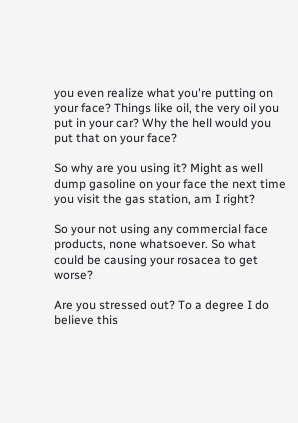you even realize what you're putting on your face? Things like oil, the very oil you put in your car? Why the hell would you put that on your face?

So why are you using it? Might as well dump gasoline on your face the next time you visit the gas station, am I right?

So your not using any commercial face products, none whatsoever. So what could be causing your rosacea to get worse?

Are you stressed out? To a degree I do believe this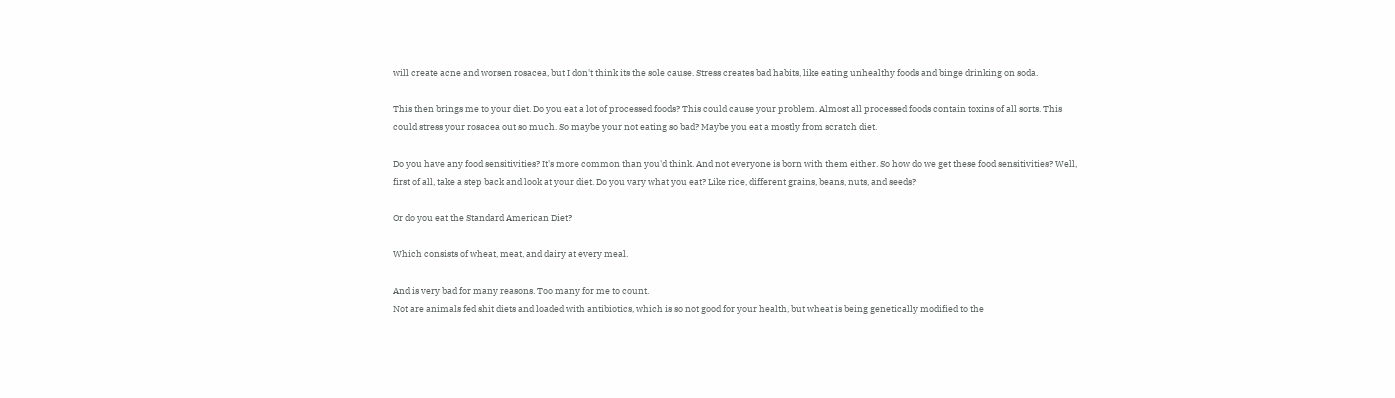will create acne and worsen rosacea, but I don't think its the sole cause. Stress creates bad habits, like eating unhealthy foods and binge drinking on soda.

This then brings me to your diet. Do you eat a lot of processed foods? This could cause your problem. Almost all processed foods contain toxins of all sorts. This could stress your rosacea out so much. So maybe your not eating so bad? Maybe you eat a mostly from scratch diet.

Do you have any food sensitivities? It's more common than you'd think. And not everyone is born with them either. So how do we get these food sensitivities? Well, first of all, take a step back and look at your diet. Do you vary what you eat? Like rice, different grains, beans, nuts, and seeds?

Or do you eat the Standard American Diet?

Which consists of wheat, meat, and dairy at every meal.

And is very bad for many reasons. Too many for me to count.
Not are animals fed shit diets and loaded with antibiotics, which is so not good for your health, but wheat is being genetically modified to the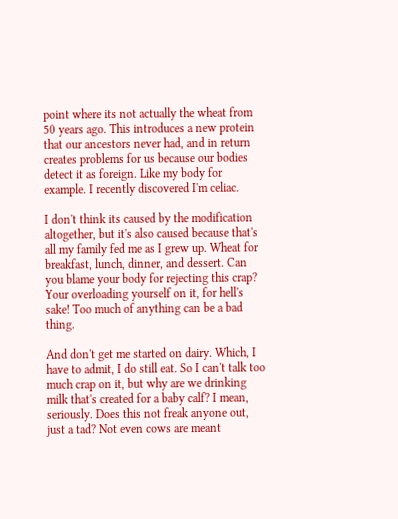point where its not actually the wheat from 50 years ago. This introduces a new protein that our ancestors never had, and in return creates problems for us because our bodies detect it as foreign. Like my body for example. I recently discovered I'm celiac.

I don't think its caused by the modification altogether, but it's also caused because that's all my family fed me as I grew up. Wheat for breakfast, lunch, dinner, and dessert. Can you blame your body for rejecting this crap? Your overloading yourself on it, for hell's sake! Too much of anything can be a bad thing.

And don't get me started on dairy. Which, I have to admit, I do still eat. So I can't talk too much crap on it, but why are we drinking milk that's created for a baby calf? I mean, seriously. Does this not freak anyone out, just a tad? Not even cows are meant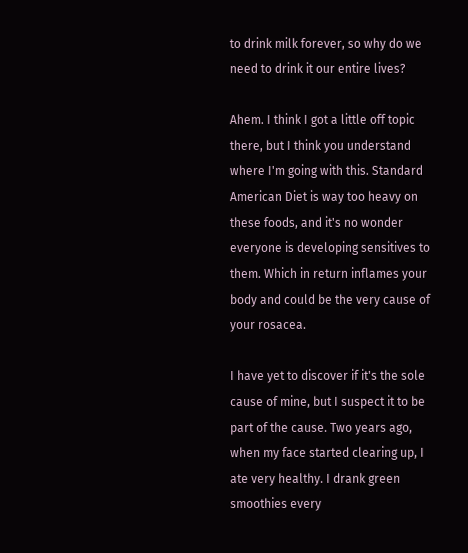to drink milk forever, so why do we need to drink it our entire lives?

Ahem. I think I got a little off topic there, but I think you understand where I'm going with this. Standard American Diet is way too heavy on these foods, and it's no wonder everyone is developing sensitives to them. Which in return inflames your body and could be the very cause of your rosacea.

I have yet to discover if it's the sole cause of mine, but I suspect it to be part of the cause. Two years ago, when my face started clearing up, I ate very healthy. I drank green smoothies every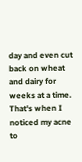day and even cut back on wheat and dairy for weeks at a time. That's when I noticed my acne to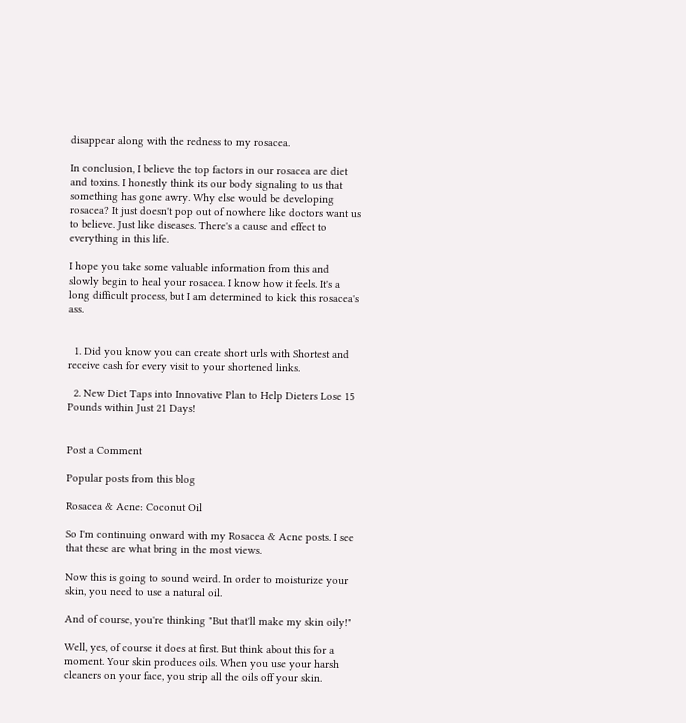disappear along with the redness to my rosacea.

In conclusion, I believe the top factors in our rosacea are diet and toxins. I honestly think its our body signaling to us that something has gone awry. Why else would be developing rosacea? It just doesn't pop out of nowhere like doctors want us to believe. Just like diseases. There's a cause and effect to everything in this life.

I hope you take some valuable information from this and slowly begin to heal your rosacea. I know how it feels. It's a long difficult process, but I am determined to kick this rosacea's ass.


  1. Did you know you can create short urls with Shortest and receive cash for every visit to your shortened links.

  2. New Diet Taps into Innovative Plan to Help Dieters Lose 15 Pounds within Just 21 Days!


Post a Comment

Popular posts from this blog

Rosacea & Acne: Coconut Oil

So I'm continuing onward with my Rosacea & Acne posts. I see that these are what bring in the most views.

Now this is going to sound weird. In order to moisturize your skin, you need to use a natural oil.

And of course, you're thinking "But that'll make my skin oily!"

Well, yes, of course it does at first. But think about this for a moment. Your skin produces oils. When you use your harsh cleaners on your face, you strip all the oils off your skin.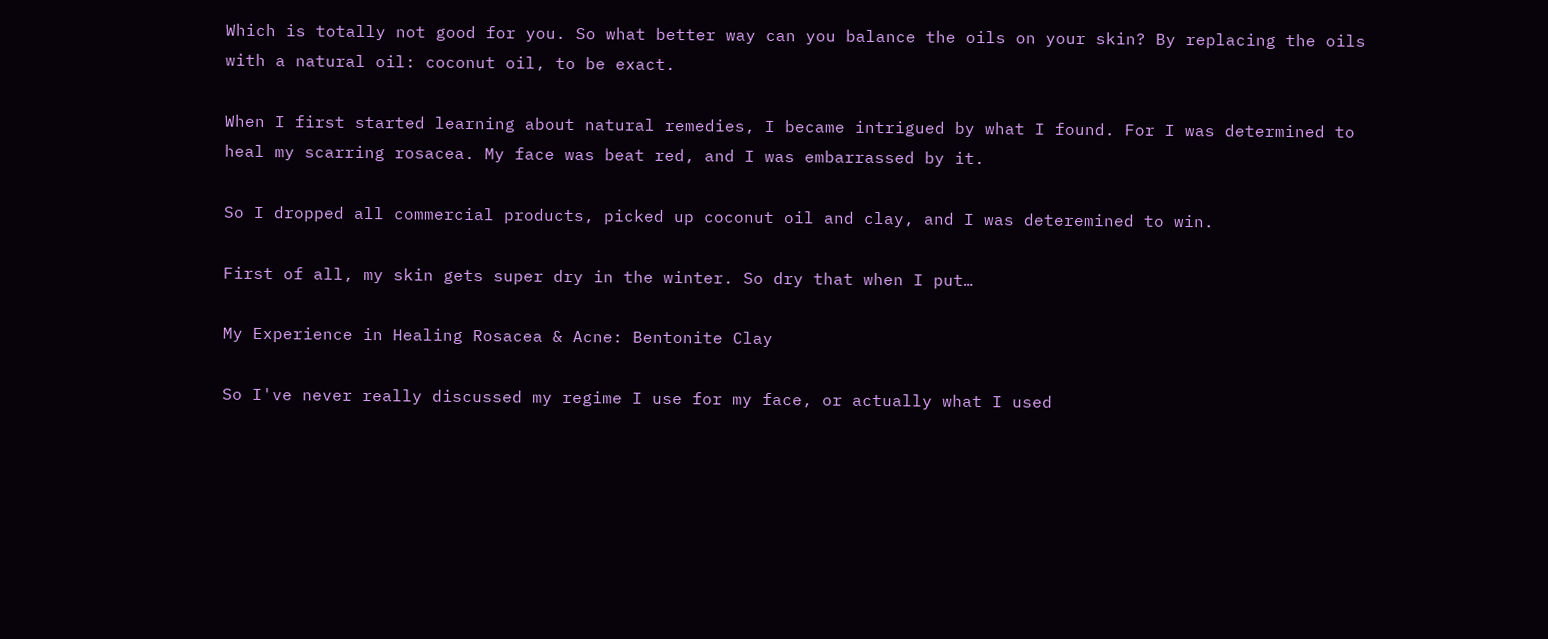Which is totally not good for you. So what better way can you balance the oils on your skin? By replacing the oils with a natural oil: coconut oil, to be exact.

When I first started learning about natural remedies, I became intrigued by what I found. For I was determined to heal my scarring rosacea. My face was beat red, and I was embarrassed by it.

So I dropped all commercial products, picked up coconut oil and clay, and I was deteremined to win.

First of all, my skin gets super dry in the winter. So dry that when I put…

My Experience in Healing Rosacea & Acne: Bentonite Clay

So I've never really discussed my regime I use for my face, or actually what I used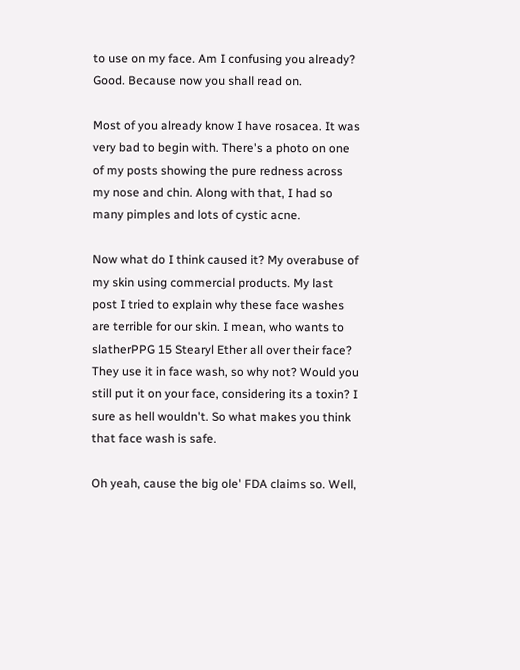to use on my face. Am I confusing you already? Good. Because now you shall read on.

Most of you already know I have rosacea. It was very bad to begin with. There's a photo on one of my posts showing the pure redness across my nose and chin. Along with that, I had so many pimples and lots of cystic acne.

Now what do I think caused it? My overabuse of my skin using commercial products. My last post I tried to explain why these face washes are terrible for our skin. I mean, who wants to slatherPPG 15 Stearyl Ether all over their face? They use it in face wash, so why not? Would you still put it on your face, considering its a toxin? I sure as hell wouldn't. So what makes you think that face wash is safe.

Oh yeah, cause the big ole' FDA claims so. Well,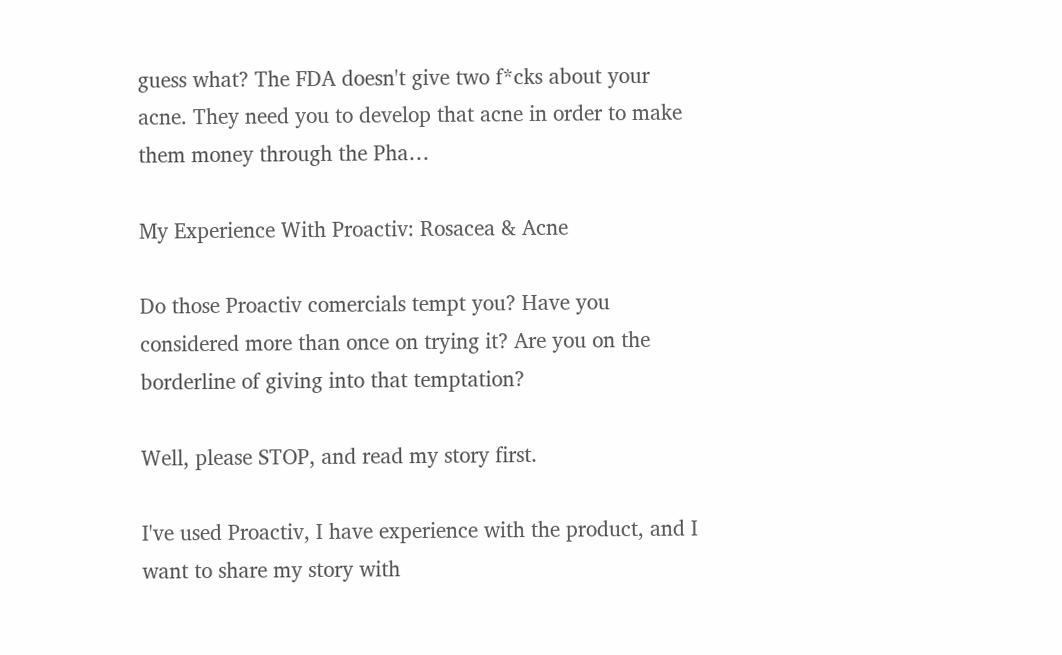guess what? The FDA doesn't give two f*cks about your acne. They need you to develop that acne in order to make them money through the Pha…

My Experience With Proactiv: Rosacea & Acne

Do those Proactiv comercials tempt you? Have you considered more than once on trying it? Are you on the borderline of giving into that temptation?

Well, please STOP, and read my story first.

I've used Proactiv, I have experience with the product, and I want to share my story with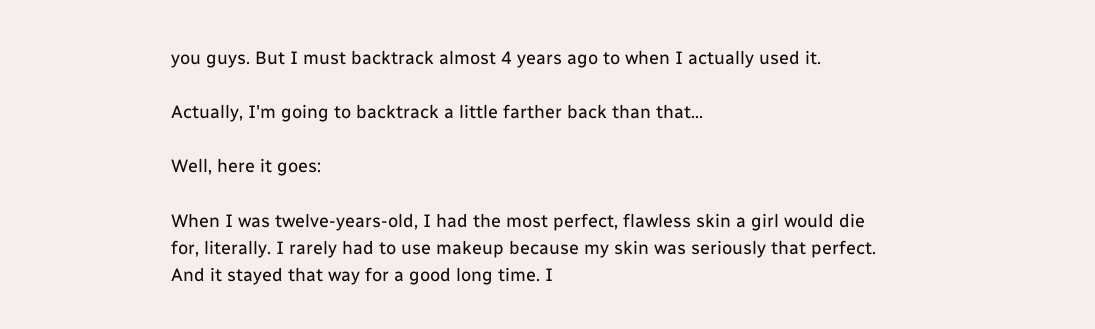you guys. But I must backtrack almost 4 years ago to when I actually used it.

Actually, I'm going to backtrack a little farther back than that...

Well, here it goes:

When I was twelve-years-old, I had the most perfect, flawless skin a girl would die for, literally. I rarely had to use makeup because my skin was seriously that perfect. And it stayed that way for a good long time. I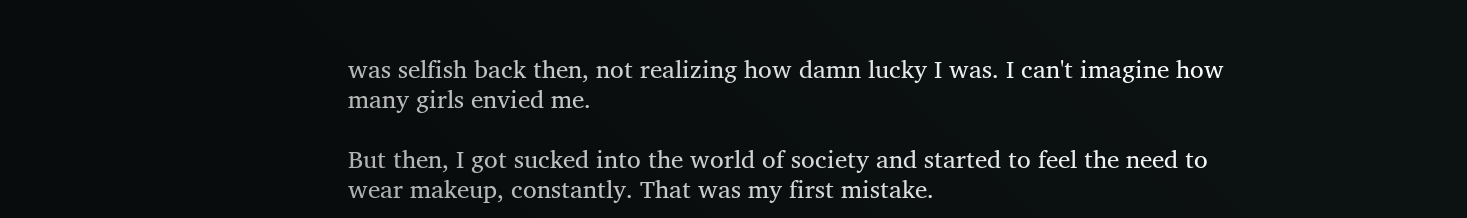was selfish back then, not realizing how damn lucky I was. I can't imagine how many girls envied me.

But then, I got sucked into the world of society and started to feel the need to wear makeup, constantly. That was my first mistake.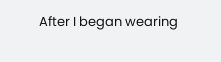After I began wearing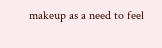makeup as a need to feel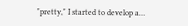"pretty," I started to develop a…